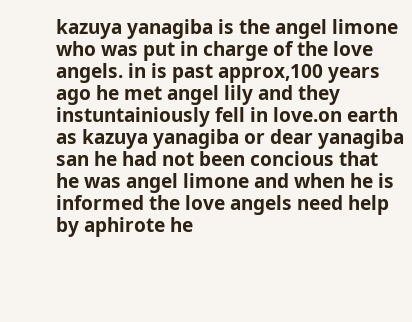kazuya yanagiba is the angel limone who was put in charge of the love angels. in is past approx,100 years ago he met angel lily and they instuntainiously fell in love.on earth as kazuya yanagiba or dear yanagiba san he had not been concious that he was angel limone and when he is informed the love angels need help by aphirote he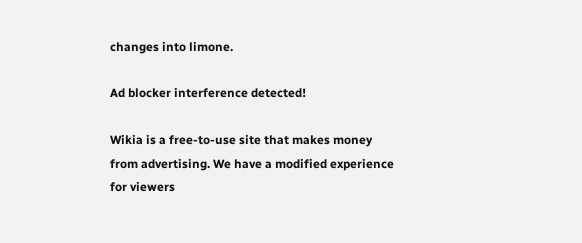changes into limone.

Ad blocker interference detected!

Wikia is a free-to-use site that makes money from advertising. We have a modified experience for viewers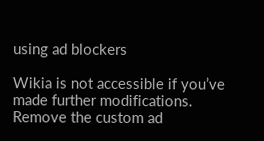using ad blockers

Wikia is not accessible if you’ve made further modifications. Remove the custom ad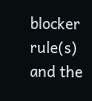blocker rule(s) and the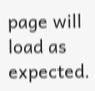page will load as expected.